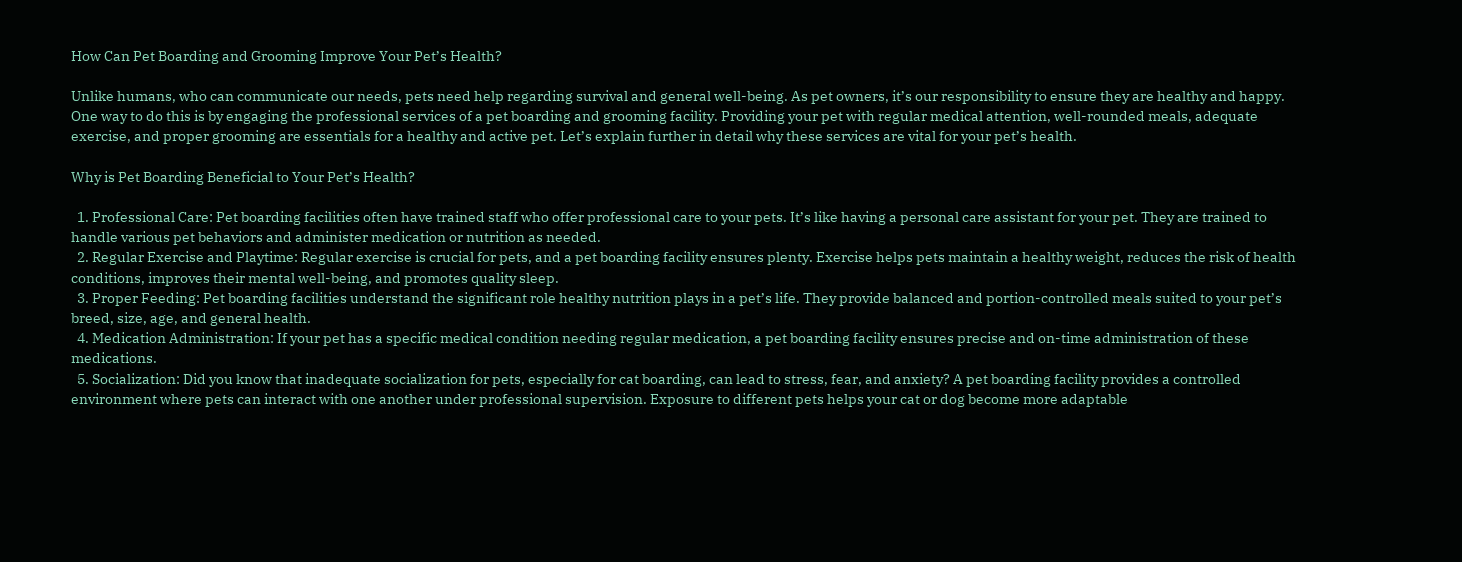How Can Pet Boarding and Grooming Improve Your Pet’s Health?

Unlike humans, who can communicate our needs, pets need help regarding survival and general well-being. As pet owners, it’s our responsibility to ensure they are healthy and happy. One way to do this is by engaging the professional services of a pet boarding and grooming facility. Providing your pet with regular medical attention, well-rounded meals, adequate exercise, and proper grooming are essentials for a healthy and active pet. Let’s explain further in detail why these services are vital for your pet’s health.

Why is Pet Boarding Beneficial to Your Pet’s Health?

  1. Professional Care: Pet boarding facilities often have trained staff who offer professional care to your pets. It’s like having a personal care assistant for your pet. They are trained to handle various pet behaviors and administer medication or nutrition as needed.
  2. Regular Exercise and Playtime: Regular exercise is crucial for pets, and a pet boarding facility ensures plenty. Exercise helps pets maintain a healthy weight, reduces the risk of health conditions, improves their mental well-being, and promotes quality sleep.
  3. Proper Feeding: Pet boarding facilities understand the significant role healthy nutrition plays in a pet’s life. They provide balanced and portion-controlled meals suited to your pet’s breed, size, age, and general health.
  4. Medication Administration: If your pet has a specific medical condition needing regular medication, a pet boarding facility ensures precise and on-time administration of these medications.
  5. Socialization: Did you know that inadequate socialization for pets, especially for cat boarding, can lead to stress, fear, and anxiety? A pet boarding facility provides a controlled environment where pets can interact with one another under professional supervision. Exposure to different pets helps your cat or dog become more adaptable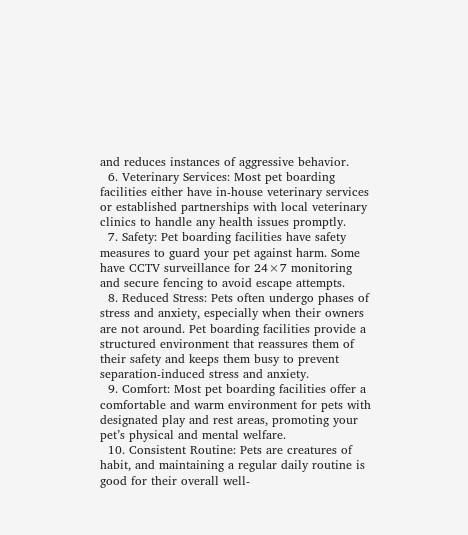and reduces instances of aggressive behavior.
  6. Veterinary Services: Most pet boarding facilities either have in-house veterinary services or established partnerships with local veterinary clinics to handle any health issues promptly.
  7. Safety: Pet boarding facilities have safety measures to guard your pet against harm. Some have CCTV surveillance for 24×7 monitoring and secure fencing to avoid escape attempts.
  8. Reduced Stress: Pets often undergo phases of stress and anxiety, especially when their owners are not around. Pet boarding facilities provide a structured environment that reassures them of their safety and keeps them busy to prevent separation-induced stress and anxiety.
  9. Comfort: Most pet boarding facilities offer a comfortable and warm environment for pets with designated play and rest areas, promoting your pet’s physical and mental welfare.
  10. Consistent Routine: Pets are creatures of habit, and maintaining a regular daily routine is good for their overall well-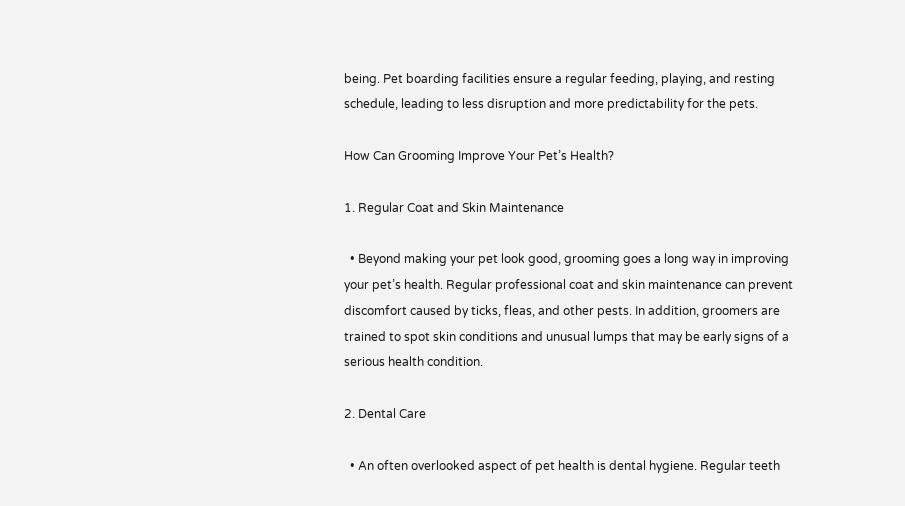being. Pet boarding facilities ensure a regular feeding, playing, and resting schedule, leading to less disruption and more predictability for the pets.

How Can Grooming Improve Your Pet’s Health?

1. Regular Coat and Skin Maintenance

  • Beyond making your pet look good, grooming goes a long way in improving your pet’s health. Regular professional coat and skin maintenance can prevent discomfort caused by ticks, fleas, and other pests. In addition, groomers are trained to spot skin conditions and unusual lumps that may be early signs of a serious health condition.

2. Dental Care

  • An often overlooked aspect of pet health is dental hygiene. Regular teeth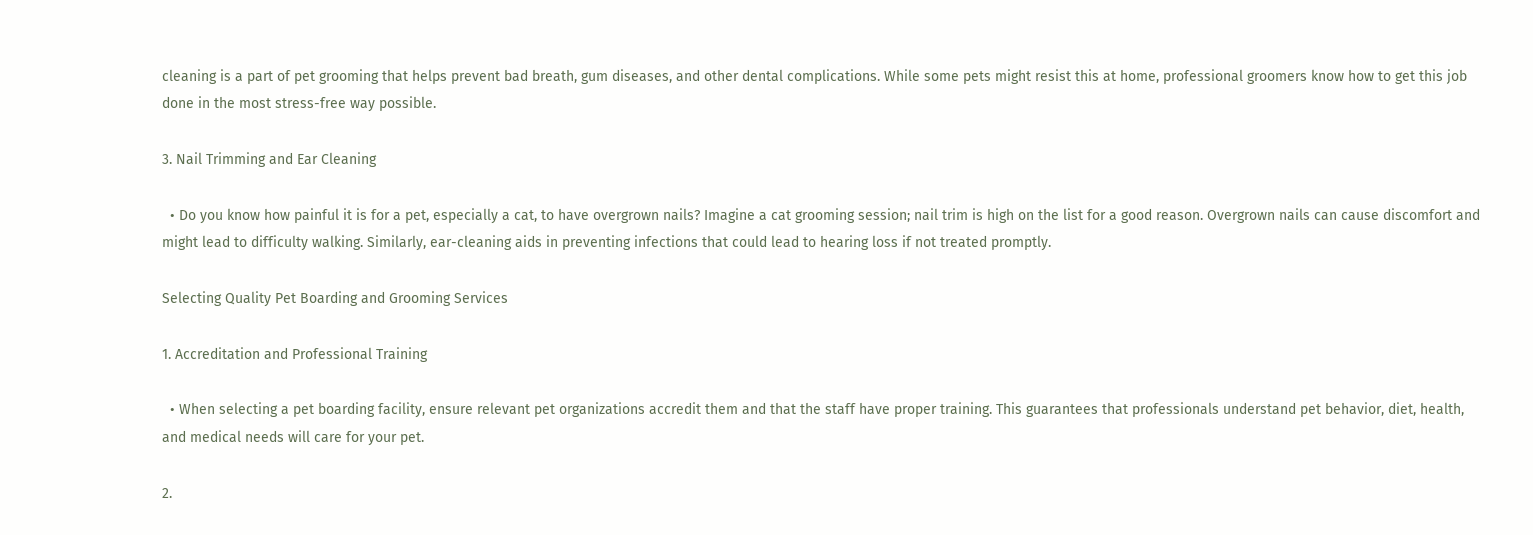cleaning is a part of pet grooming that helps prevent bad breath, gum diseases, and other dental complications. While some pets might resist this at home, professional groomers know how to get this job done in the most stress-free way possible.

3. Nail Trimming and Ear Cleaning

  • Do you know how painful it is for a pet, especially a cat, to have overgrown nails? Imagine a cat grooming session; nail trim is high on the list for a good reason. Overgrown nails can cause discomfort and might lead to difficulty walking. Similarly, ear-cleaning aids in preventing infections that could lead to hearing loss if not treated promptly.

Selecting Quality Pet Boarding and Grooming Services

1. Accreditation and Professional Training

  • When selecting a pet boarding facility, ensure relevant pet organizations accredit them and that the staff have proper training. This guarantees that professionals understand pet behavior, diet, health, and medical needs will care for your pet.

2.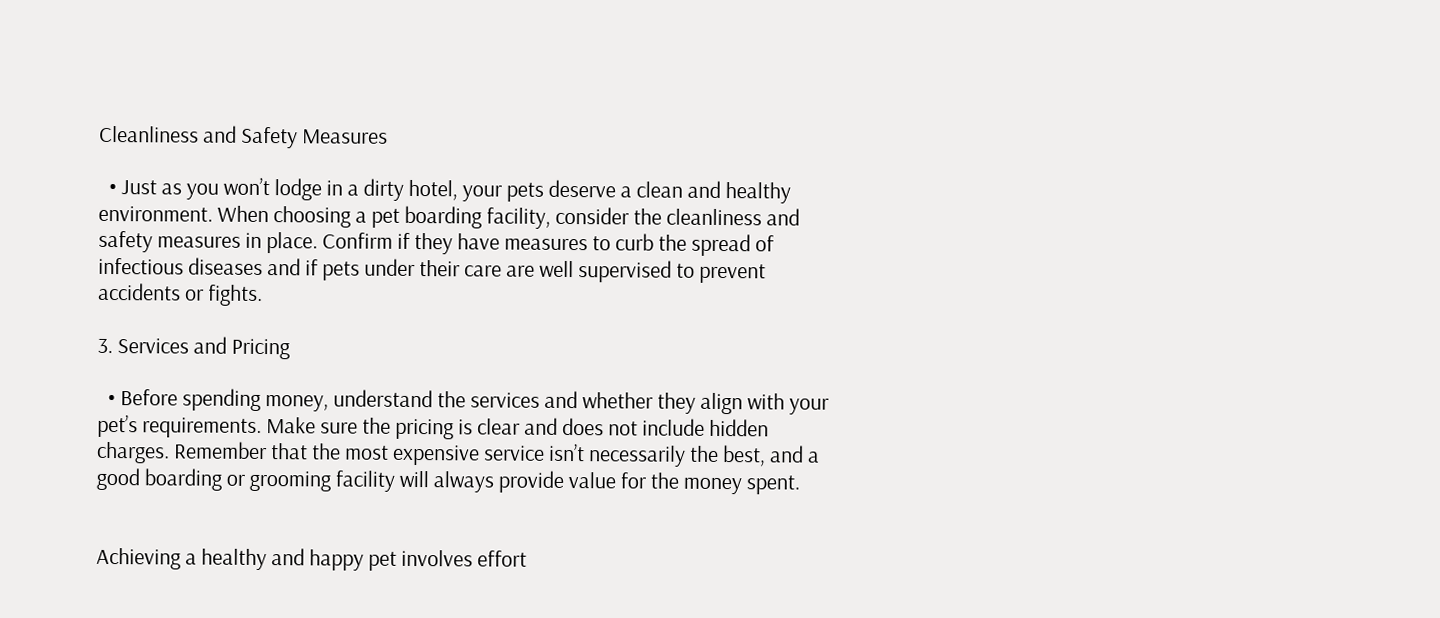Cleanliness and Safety Measures

  • Just as you won’t lodge in a dirty hotel, your pets deserve a clean and healthy environment. When choosing a pet boarding facility, consider the cleanliness and safety measures in place. Confirm if they have measures to curb the spread of infectious diseases and if pets under their care are well supervised to prevent accidents or fights.

3. Services and Pricing

  • Before spending money, understand the services and whether they align with your pet’s requirements. Make sure the pricing is clear and does not include hidden charges. Remember that the most expensive service isn’t necessarily the best, and a good boarding or grooming facility will always provide value for the money spent.


Achieving a healthy and happy pet involves effort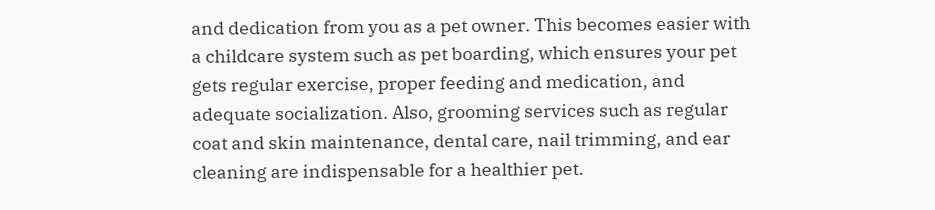and dedication from you as a pet owner. This becomes easier with a childcare system such as pet boarding, which ensures your pet gets regular exercise, proper feeding and medication, and adequate socialization. Also, grooming services such as regular coat and skin maintenance, dental care, nail trimming, and ear cleaning are indispensable for a healthier pet.